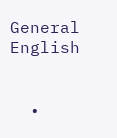General English


  •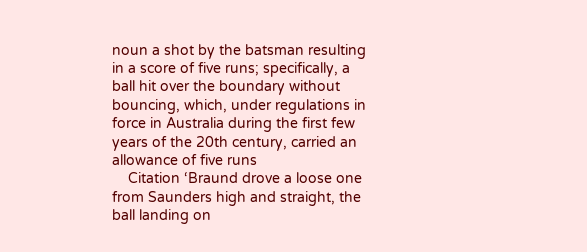noun a shot by the batsman resulting in a score of five runs; specifically, a ball hit over the boundary without bouncing, which, under regulations in force in Australia during the first few years of the 20th century, carried an allowance of five runs
    Citation ‘Braund drove a loose one from Saunders high and straight, the ball landing on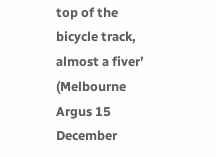top of the bicycle track, almost a fiver’ (Melbourne Argus 15 December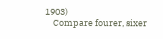1903)
    Compare fourer, sixer